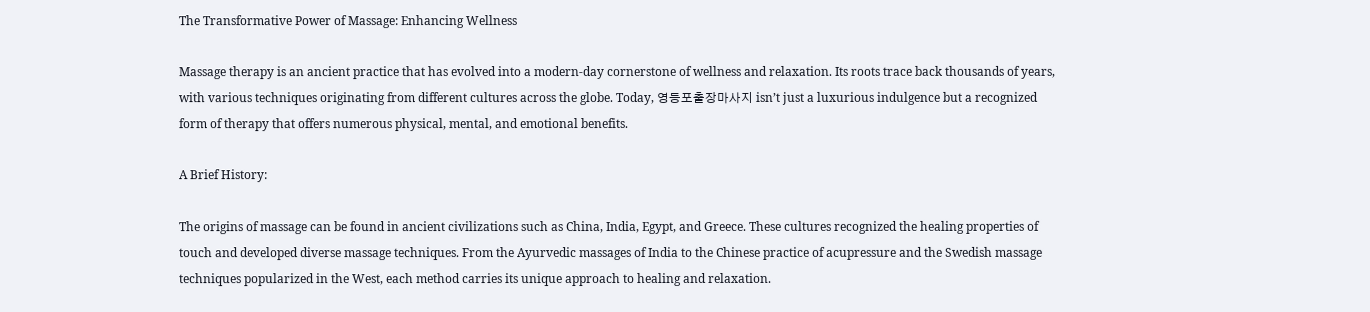The Transformative Power of Massage: Enhancing Wellness

Massage therapy is an ancient practice that has evolved into a modern-day cornerstone of wellness and relaxation. Its roots trace back thousands of years, with various techniques originating from different cultures across the globe. Today, 영등포출장마사지 isn’t just a luxurious indulgence but a recognized form of therapy that offers numerous physical, mental, and emotional benefits.

A Brief History:

The origins of massage can be found in ancient civilizations such as China, India, Egypt, and Greece. These cultures recognized the healing properties of touch and developed diverse massage techniques. From the Ayurvedic massages of India to the Chinese practice of acupressure and the Swedish massage techniques popularized in the West, each method carries its unique approach to healing and relaxation.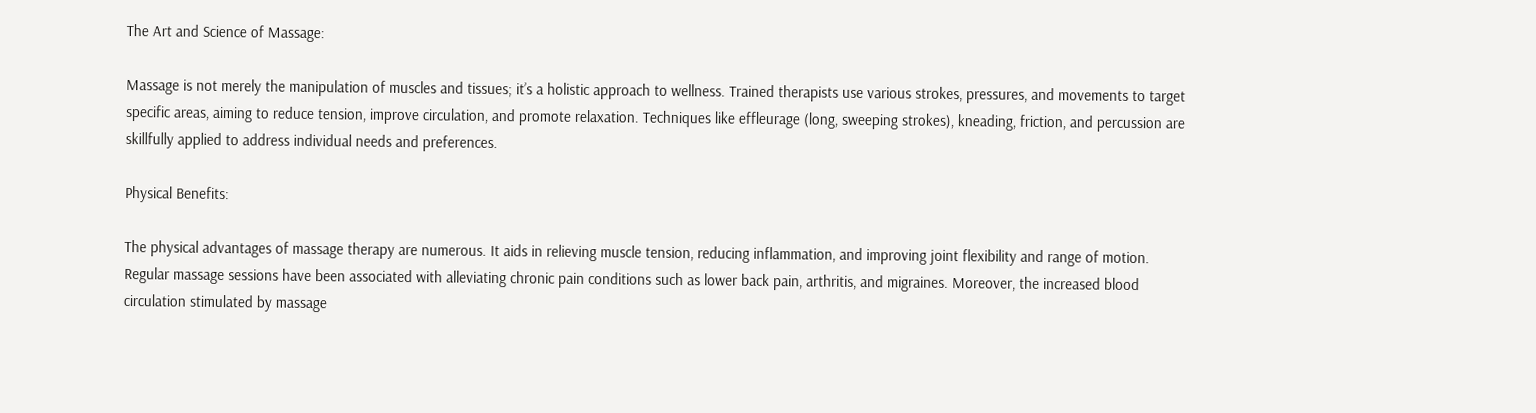The Art and Science of Massage:

Massage is not merely the manipulation of muscles and tissues; it’s a holistic approach to wellness. Trained therapists use various strokes, pressures, and movements to target specific areas, aiming to reduce tension, improve circulation, and promote relaxation. Techniques like effleurage (long, sweeping strokes), kneading, friction, and percussion are skillfully applied to address individual needs and preferences.

Physical Benefits:

The physical advantages of massage therapy are numerous. It aids in relieving muscle tension, reducing inflammation, and improving joint flexibility and range of motion. Regular massage sessions have been associated with alleviating chronic pain conditions such as lower back pain, arthritis, and migraines. Moreover, the increased blood circulation stimulated by massage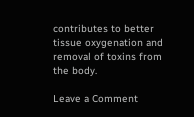contributes to better tissue oxygenation and removal of toxins from the body.

Leave a Comment